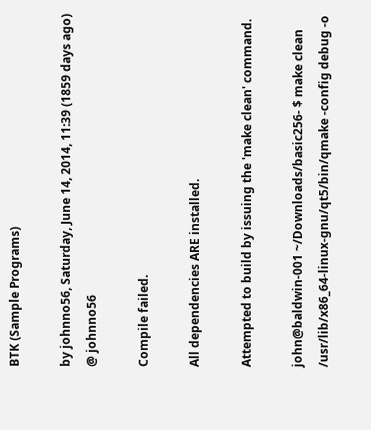BTK (Sample Programs)

by johnno56, Saturday, June 14, 2014, 11:39 (1859 days ago) @ johnno56

Compile failed.

All dependencies ARE installed.

Attempted to build by issuing the 'make clean' command.

john@baldwin-001 ~/Downloads/basic256- $ make clean
/usr/lib/x86_64-linux-gnu/qt5/bin/qmake -config debug -o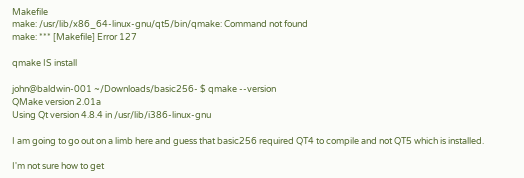Makefile
make: /usr/lib/x86_64-linux-gnu/qt5/bin/qmake: Command not found
make: *** [Makefile] Error 127

qmake IS install

john@baldwin-001 ~/Downloads/basic256- $ qmake --version
QMake version 2.01a
Using Qt version 4.8.4 in /usr/lib/i386-linux-gnu

I am going to go out on a limb here and guess that basic256 required QT4 to compile and not QT5 which is installed.

I'm not sure how to get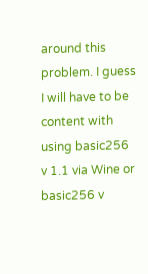around this problem. I guess I will have to be content with using basic256 v 1.1 via Wine or basic256 v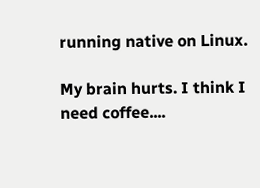running native on Linux.

My brain hurts. I think I need coffee....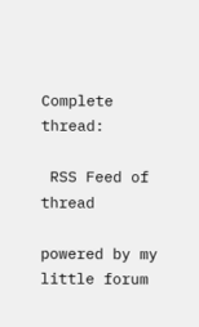Complete thread:

 RSS Feed of thread

powered by my little forum